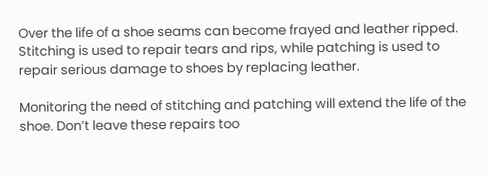Over the life of a shoe seams can become frayed and leather ripped. Stitching is used to repair tears and rips, while patching is used to repair serious damage to shoes by replacing leather.

Monitoring the need of stitching and patching will extend the life of the shoe. Don’t leave these repairs too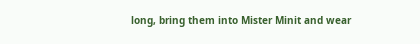long, bring them into Mister Minit and wear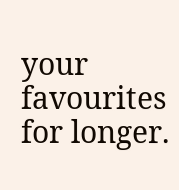your favourites for longer.